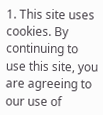1. This site uses cookies. By continuing to use this site, you are agreeing to our use of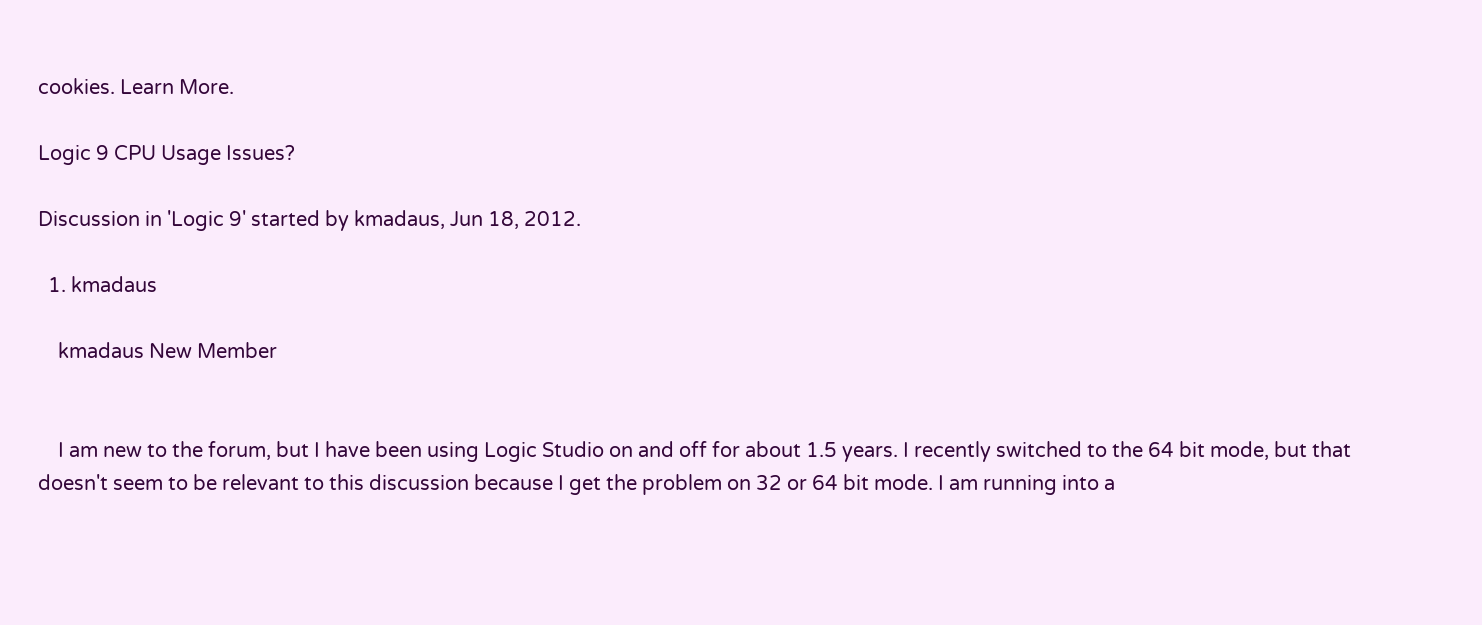cookies. Learn More.

Logic 9 CPU Usage Issues?

Discussion in 'Logic 9' started by kmadaus, Jun 18, 2012.

  1. kmadaus

    kmadaus New Member


    I am new to the forum, but I have been using Logic Studio on and off for about 1.5 years. I recently switched to the 64 bit mode, but that doesn't seem to be relevant to this discussion because I get the problem on 32 or 64 bit mode. I am running into a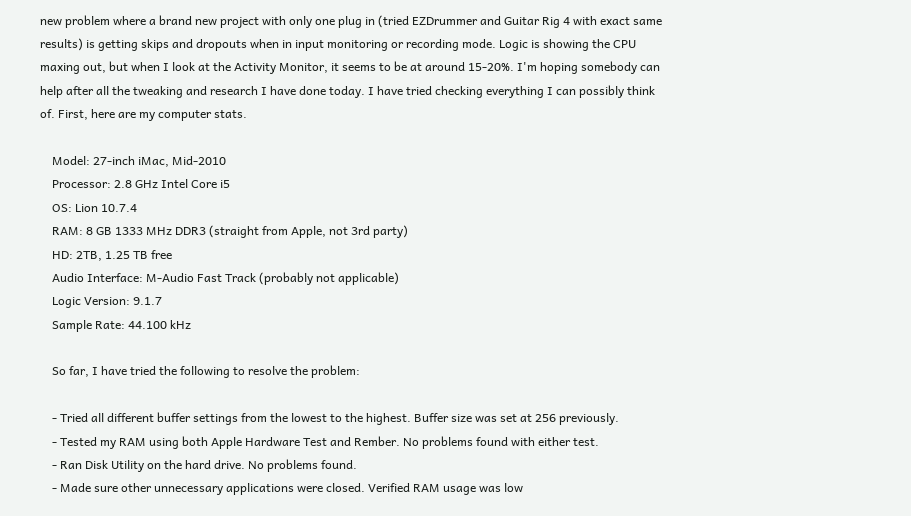new problem where a brand new project with only one plug in (tried EZDrummer and Guitar Rig 4 with exact same results) is getting skips and dropouts when in input monitoring or recording mode. Logic is showing the CPU maxing out, but when I look at the Activity Monitor, it seems to be at around 15-20%. I'm hoping somebody can help after all the tweaking and research I have done today. I have tried checking everything I can possibly think of. First, here are my computer stats.

    Model: 27-inch iMac, Mid-2010
    Processor: 2.8 GHz Intel Core i5
    OS: Lion 10.7.4
    RAM: 8 GB 1333 MHz DDR3 (straight from Apple, not 3rd party)
    HD: 2TB, 1.25 TB free
    Audio Interface: M-Audio Fast Track (probably not applicable)
    Logic Version: 9.1.7
    Sample Rate: 44.100 kHz

    So far, I have tried the following to resolve the problem:

    - Tried all different buffer settings from the lowest to the highest. Buffer size was set at 256 previously.
    - Tested my RAM using both Apple Hardware Test and Rember. No problems found with either test.
    - Ran Disk Utility on the hard drive. No problems found.
    - Made sure other unnecessary applications were closed. Verified RAM usage was low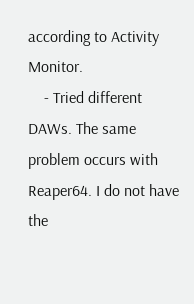according to Activity Monitor.
    - Tried different DAWs. The same problem occurs with Reaper64. I do not have the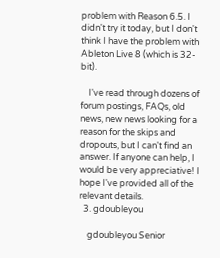problem with Reason 6.5. I didn't try it today, but I don't think I have the problem with Ableton Live 8 (which is 32-bit).

    I've read through dozens of forum postings, FAQs, old news, new news looking for a reason for the skips and dropouts, but I can't find an answer. If anyone can help, I would be very appreciative! I hope I've provided all of the relevant details.
  3. gdoubleyou

    gdoubleyou Senior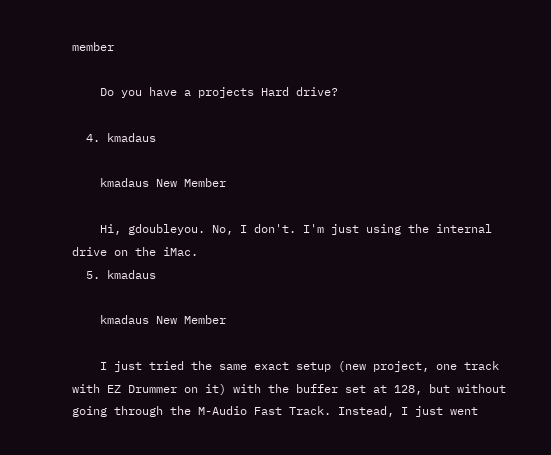member

    Do you have a projects Hard drive?

  4. kmadaus

    kmadaus New Member

    Hi, gdoubleyou. No, I don't. I'm just using the internal drive on the iMac.
  5. kmadaus

    kmadaus New Member

    I just tried the same exact setup (new project, one track with EZ Drummer on it) with the buffer set at 128, but without going through the M-Audio Fast Track. Instead, I just went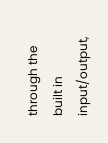through the built in input/output,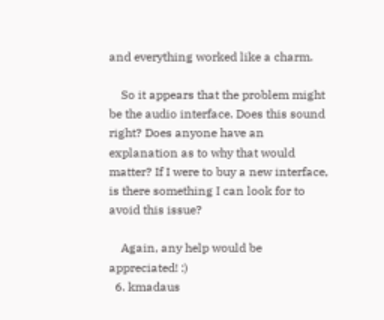and everything worked like a charm.

    So it appears that the problem might be the audio interface. Does this sound right? Does anyone have an explanation as to why that would matter? If I were to buy a new interface, is there something I can look for to avoid this issue?

    Again, any help would be appreciated! :)
  6. kmadaus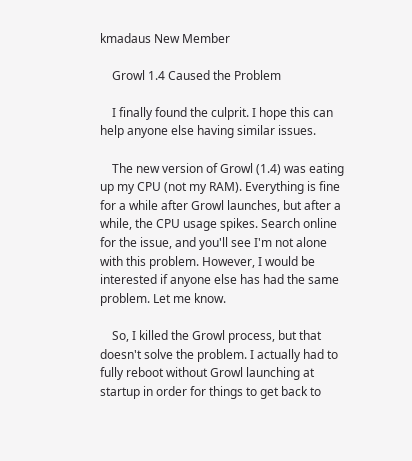kmadaus New Member

    Growl 1.4 Caused the Problem

    I finally found the culprit. I hope this can help anyone else having similar issues.

    The new version of Growl (1.4) was eating up my CPU (not my RAM). Everything is fine for a while after Growl launches, but after a while, the CPU usage spikes. Search online for the issue, and you'll see I'm not alone with this problem. However, I would be interested if anyone else has had the same problem. Let me know.

    So, I killed the Growl process, but that doesn't solve the problem. I actually had to fully reboot without Growl launching at startup in order for things to get back to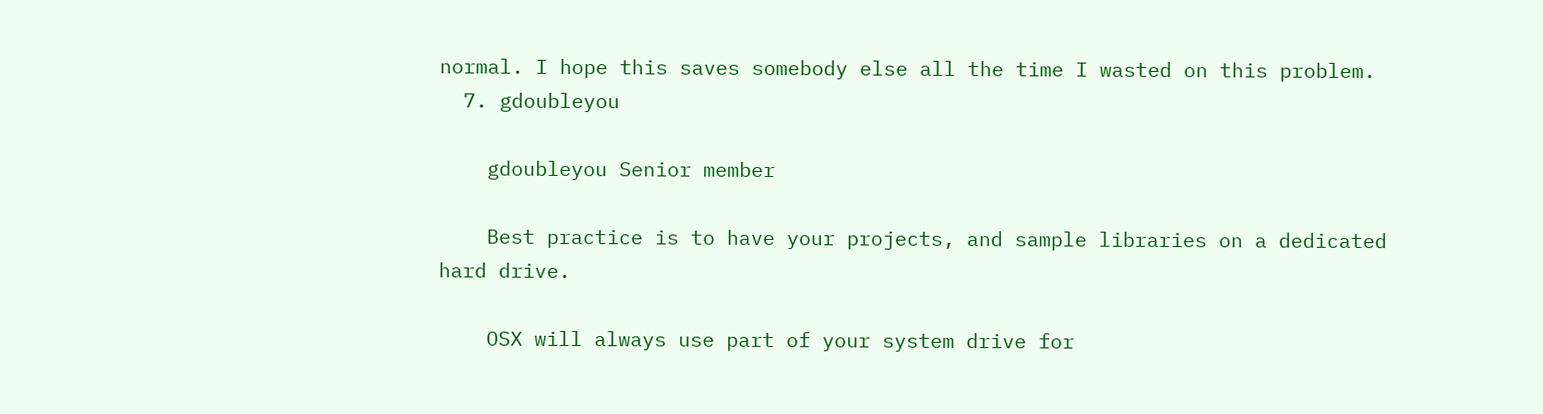normal. I hope this saves somebody else all the time I wasted on this problem.
  7. gdoubleyou

    gdoubleyou Senior member

    Best practice is to have your projects, and sample libraries on a dedicated hard drive.

    OSX will always use part of your system drive for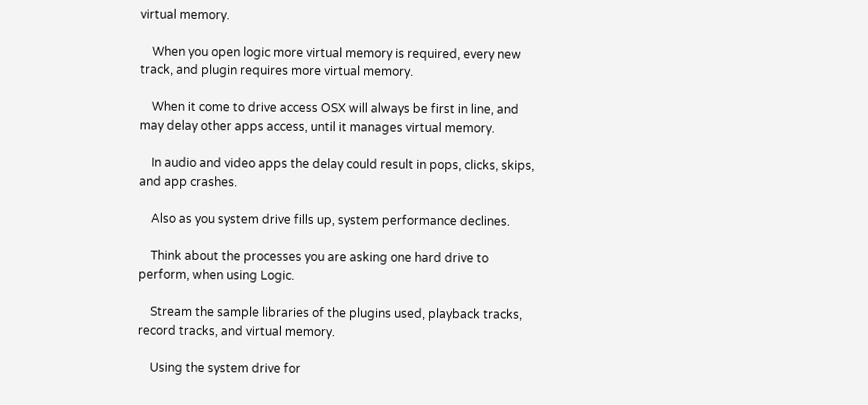virtual memory.

    When you open logic more virtual memory is required, every new track, and plugin requires more virtual memory.

    When it come to drive access OSX will always be first in line, and may delay other apps access, until it manages virtual memory.

    In audio and video apps the delay could result in pops, clicks, skips, and app crashes.

    Also as you system drive fills up, system performance declines.

    Think about the processes you are asking one hard drive to perform, when using Logic.

    Stream the sample libraries of the plugins used, playback tracks, record tracks, and virtual memory.

    Using the system drive for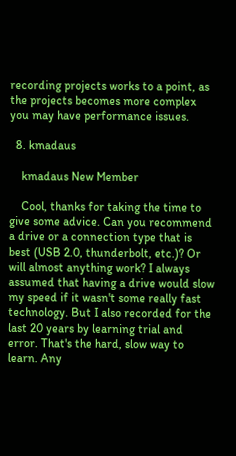recording projects works to a point, as the projects becomes more complex you may have performance issues.

  8. kmadaus

    kmadaus New Member

    Cool, thanks for taking the time to give some advice. Can you recommend a drive or a connection type that is best (USB 2.0, thunderbolt, etc.)? Or will almost anything work? I always assumed that having a drive would slow my speed if it wasn't some really fast technology. But I also recorded for the last 20 years by learning trial and error. That's the hard, slow way to learn. Any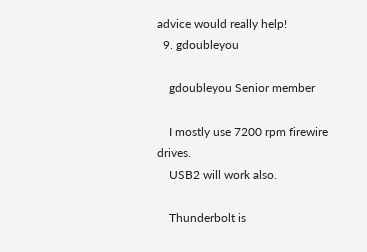advice would really help!
  9. gdoubleyou

    gdoubleyou Senior member

    I mostly use 7200 rpm firewire drives.
    USB2 will work also.

    Thunderbolt is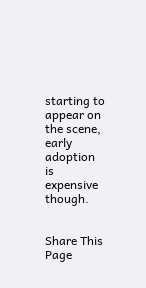starting to appear on the scene, early adoption is expensive though.


Share This Page